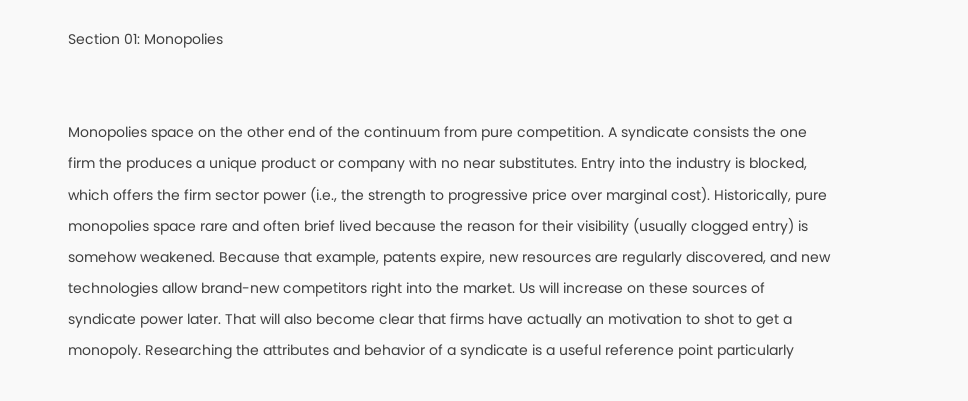Section 01: Monopolies


Monopolies space on the other end of the continuum from pure competition. A syndicate consists the one firm the produces a unique product or company with no near substitutes. Entry into the industry is blocked, which offers the firm sector power (i.e., the strength to progressive price over marginal cost). Historically, pure monopolies space rare and often brief lived because the reason for their visibility (usually clogged entry) is somehow weakened. Because that example, patents expire, new resources are regularly discovered, and new technologies allow brand-new competitors right into the market. Us will increase on these sources of syndicate power later. That will also become clear that firms have actually an motivation to shot to get a monopoly. Researching the attributes and behavior of a syndicate is a useful reference point particularly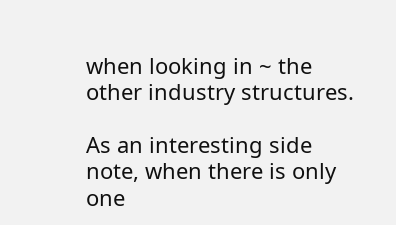when looking in ~ the other industry structures.

As an interesting side note, when there is only one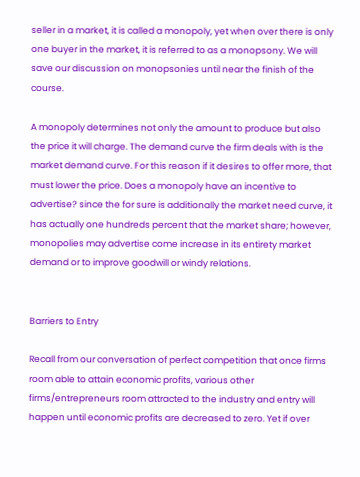seller in a market, it is called a monopoly, yet when over there is only one buyer in the market, it is referred to as a monopsony. We will save our discussion on monopsonies until near the finish of the course.

A monopoly determines not only the amount to produce but also the price it will charge. The demand curve the firm deals with is the market demand curve. For this reason if it desires to offer more, that must lower the price. Does a monopoly have an incentive to advertise? since the for sure is additionally the market need curve, it has actually one hundreds percent that the market share; however, monopolies may advertise come increase in its entirety market demand or to improve goodwill or windy relations.


Barriers to Entry

Recall from our conversation of perfect competition that once firms room able to attain economic profits, various other firms/entrepreneurs room attracted to the industry and entry will happen until economic profits are decreased to zero. Yet if over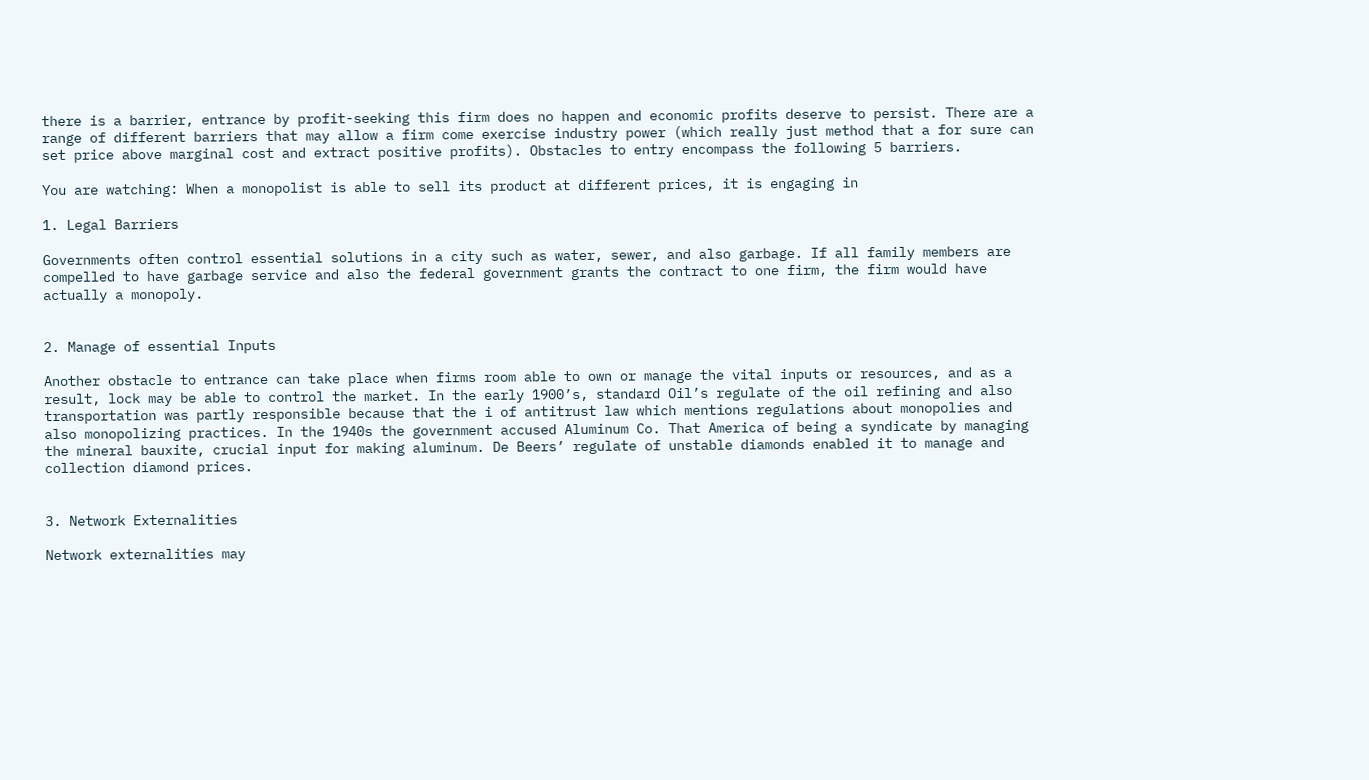there is a barrier, entrance by profit-seeking this firm does no happen and economic profits deserve to persist. There are a range of different barriers that may allow a firm come exercise industry power (which really just method that a for sure can set price above marginal cost and extract positive profits). Obstacles to entry encompass the following 5 barriers.

You are watching: When a monopolist is able to sell its product at different prices, it is engaging in

1. Legal Barriers

Governments often control essential solutions in a city such as water, sewer, and also garbage. If all family members are compelled to have garbage service and also the federal government grants the contract to one firm, the firm would have actually a monopoly.


2. Manage of essential Inputs

Another obstacle to entrance can take place when firms room able to own or manage the vital inputs or resources, and as a result, lock may be able to control the market. In the early 1900’s, standard Oil’s regulate of the oil refining and also transportation was partly responsible because that the i of antitrust law which mentions regulations about monopolies and also monopolizing practices. In the 1940s the government accused Aluminum Co. That America of being a syndicate by managing the mineral bauxite, crucial input for making aluminum. De Beers’ regulate of unstable diamonds enabled it to manage and collection diamond prices.


3. Network Externalities

Network externalities may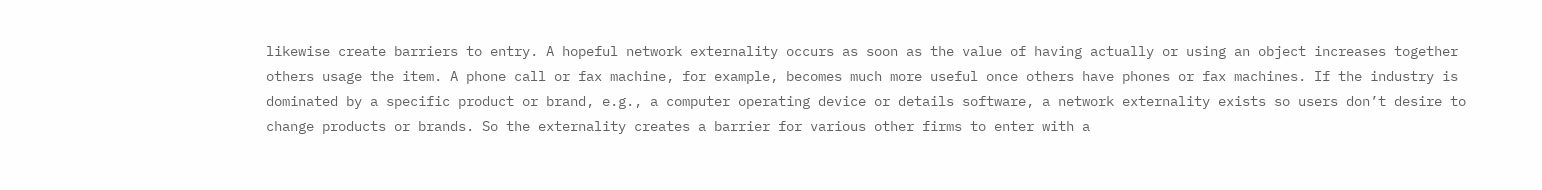likewise create barriers to entry. A hopeful network externality occurs as soon as the value of having actually or using an object increases together others usage the item. A phone call or fax machine, for example, becomes much more useful once others have phones or fax machines. If the industry is dominated by a specific product or brand, e.g., a computer operating device or details software, a network externality exists so users don’t desire to change products or brands. So the externality creates a barrier for various other firms to enter with a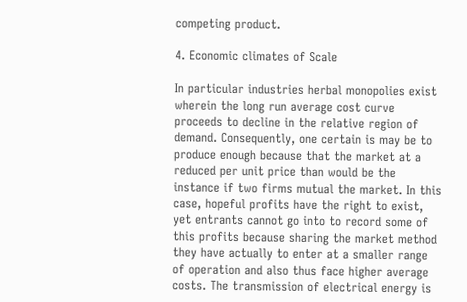competing product.

4. Economic climates of Scale

In particular industries herbal monopolies exist wherein the long run average cost curve proceeds to decline in the relative region of demand. Consequently, one certain is may be to produce enough because that the market at a reduced per unit price than would be the instance if two firms mutual the market. In this case, hopeful profits have the right to exist, yet entrants cannot go into to record some of this profits because sharing the market method they have actually to enter at a smaller range of operation and also thus face higher average costs. The transmission of electrical energy is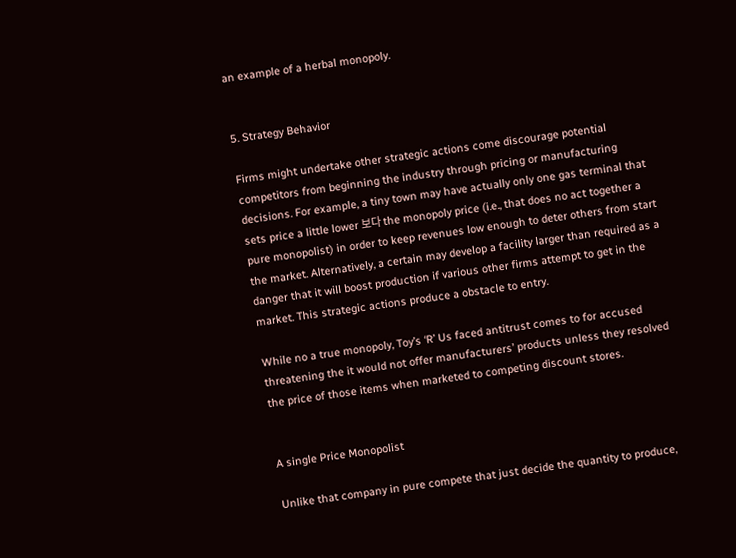an example of a herbal monopoly.


5. Strategy Behavior

Firms might undertake other strategic actions come discourage potential competitors from beginning the industry through pricing or manufacturing decisions. For example, a tiny town may have actually only one gas terminal that sets price a little lower 보다 the monopoly price (i.e., that does no act together a pure monopolist) in order to keep revenues low enough to deter others from start the market. Alternatively, a certain may develop a facility larger than required as a danger that it will boost production if various other firms attempt to get in the market. This strategic actions produce a obstacle to entry.

While no a true monopoly, Toy’s ‘R’ Us faced antitrust comes to for accused threatening the it would not offer manufacturers’ products unless they resolved the price of those items when marketed to competing discount stores.


A single Price Monopolist

Unlike that company in pure compete that just decide the quantity to produce,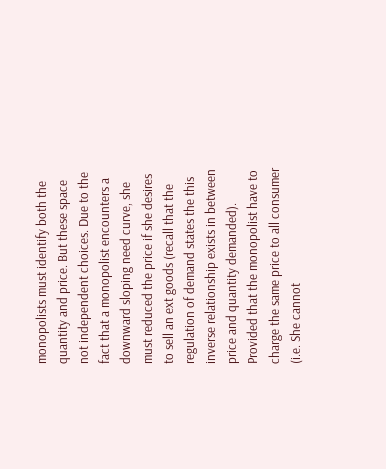monopolists must identify both the quantity and price. But these space not independent choices. Due to the fact that a monopolist encounters a downward sloping need curve, she must reduced the price if she desires to sell an ext goods (recall that the regulation of demand states the this inverse relationship exists in between price and quantity demanded). Provided that the monopolist have to charge the same price to all consumer (i.e. She cannot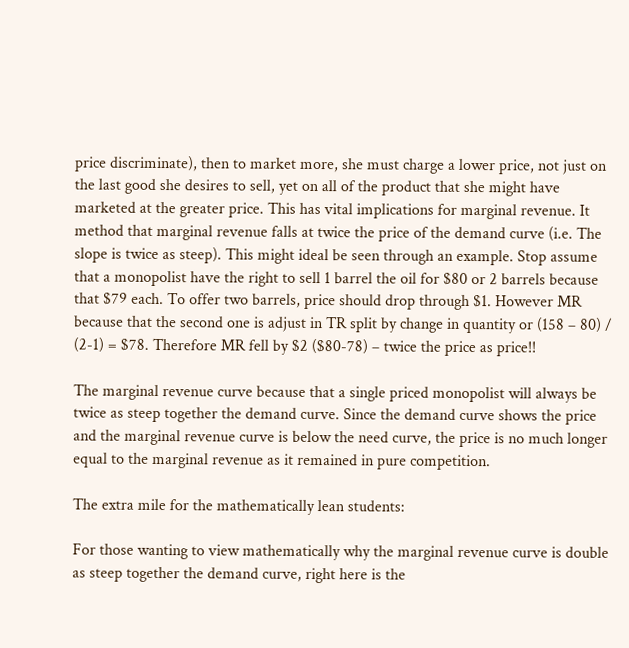price discriminate), then to market more, she must charge a lower price, not just on the last good she desires to sell, yet on all of the product that she might have marketed at the greater price. This has vital implications for marginal revenue. It method that marginal revenue falls at twice the price of the demand curve (i.e. The slope is twice as steep). This might ideal be seen through an example. Stop assume that a monopolist have the right to sell 1 barrel the oil for $80 or 2 barrels because that $79 each. To offer two barrels, price should drop through $1. However MR because that the second one is adjust in TR split by change in quantity or (158 – 80) / (2-1) = $78. Therefore MR fell by $2 ($80-78) – twice the price as price!!

The marginal revenue curve because that a single priced monopolist will always be twice as steep together the demand curve. Since the demand curve shows the price and the marginal revenue curve is below the need curve, the price is no much longer equal to the marginal revenue as it remained in pure competition.

The extra mile for the mathematically lean students:

For those wanting to view mathematically why the marginal revenue curve is double as steep together the demand curve, right here is the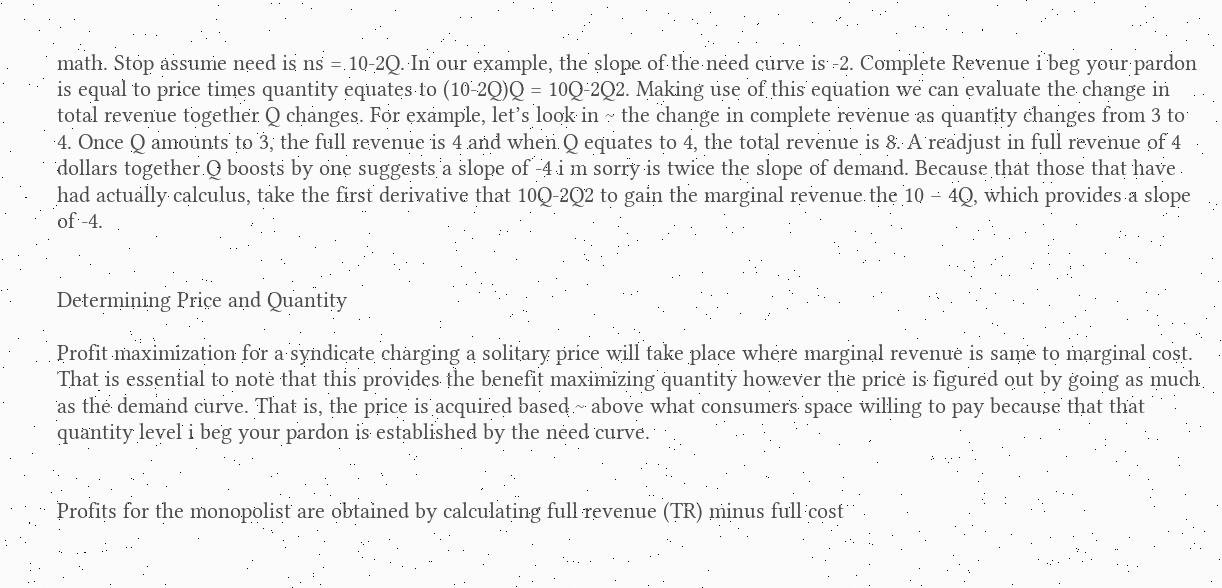math. Stop assume need is ns = 10-2Q. In our example, the slope of the need curve is -2. Complete Revenue i beg your pardon is equal to price times quantity equates to (10-2Q)Q = 10Q-2Q2. Making use of this equation we can evaluate the change in total revenue together Q changes. For example, let’s look in ~ the change in complete revenue as quantity changes from 3 to 4. Once Q amounts to 3, the full revenue is 4 and when Q equates to 4, the total revenue is 8. A readjust in full revenue of 4 dollars together Q boosts by one suggests a slope of -4 i m sorry is twice the slope of demand. Because that those that have had actually calculus, take the first derivative that 10Q-2Q2 to gain the marginal revenue the 10 – 4Q, which provides a slope of -4.


Determining Price and Quantity

Profit maximization for a syndicate charging a solitary price will take place where marginal revenue is same to marginal cost. That is essential to note that this provides the benefit maximizing quantity however the price is figured out by going as much as the demand curve. That is, the price is acquired based ~ above what consumers space willing to pay because that that quantity level i beg your pardon is established by the need curve.


Profits for the monopolist are obtained by calculating full revenue (TR) minus full cost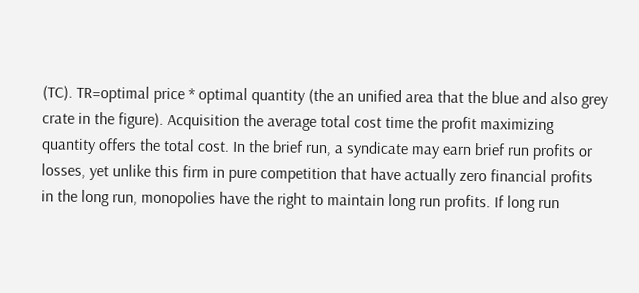(TC). TR=optimal price * optimal quantity (the an unified area that the blue and also grey crate in the figure). Acquisition the average total cost time the profit maximizing quantity offers the total cost. In the brief run, a syndicate may earn brief run profits or losses, yet unlike this firm in pure competition that have actually zero financial profits in the long run, monopolies have the right to maintain long run profits. If long run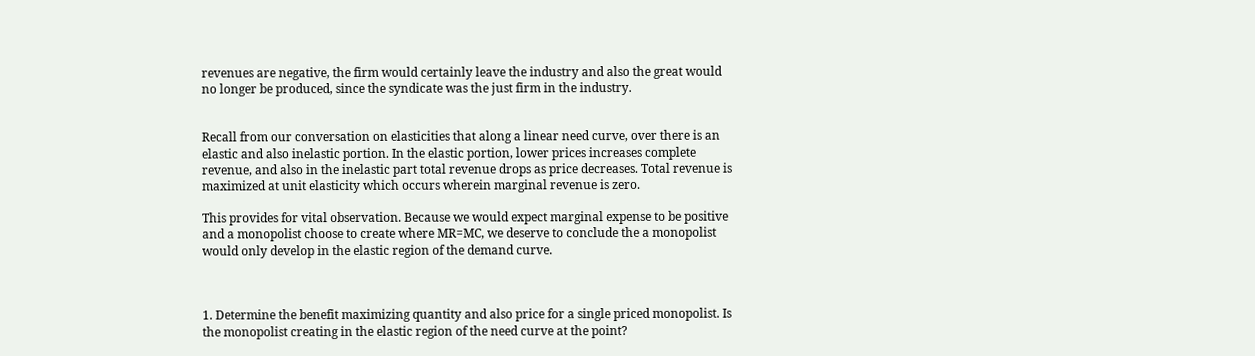revenues are negative, the firm would certainly leave the industry and also the great would no longer be produced, since the syndicate was the just firm in the industry.


Recall from our conversation on elasticities that along a linear need curve, over there is an elastic and also inelastic portion. In the elastic portion, lower prices increases complete revenue, and also in the inelastic part total revenue drops as price decreases. Total revenue is maximized at unit elasticity which occurs wherein marginal revenue is zero.

This provides for vital observation. Because we would expect marginal expense to be positive and a monopolist choose to create where MR=MC, we deserve to conclude the a monopolist would only develop in the elastic region of the demand curve.



1. Determine the benefit maximizing quantity and also price for a single priced monopolist. Is the monopolist creating in the elastic region of the need curve at the point?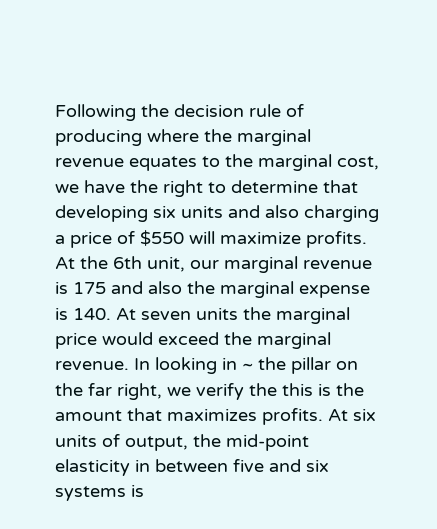Following the decision rule of producing where the marginal revenue equates to the marginal cost, we have the right to determine that developing six units and also charging a price of $550 will maximize profits. At the 6th unit, our marginal revenue is 175 and also the marginal expense is 140. At seven units the marginal price would exceed the marginal revenue. In looking in ~ the pillar on the far right, we verify the this is the amount that maximizes profits. At six units of output, the mid-point elasticity in between five and six systems is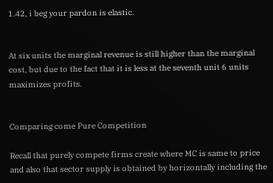1.42, i beg your pardon is elastic.


At six units the marginal revenue is still higher than the marginal cost, but due to the fact that it is less at the seventh unit 6 units maximizes profits.


Comparing come Pure Competition

Recall that purely compete firms create where MC is same to price and also that sector supply is obtained by horizontally including the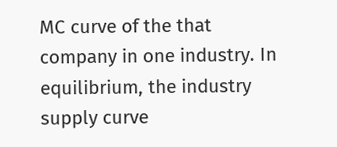MC curve of the that company in one industry. In equilibrium, the industry supply curve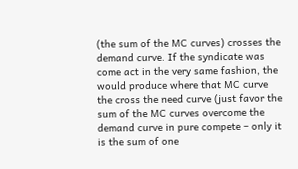(the sum of the MC curves) crosses the demand curve. If the syndicate was come act in the very same fashion, the would produce where that MC curve the cross the need curve (just favor the sum of the MC curves overcome the demand curve in pure compete – only it is the sum of one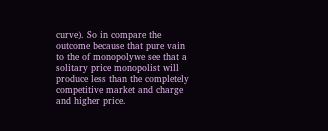curve). So in compare the outcome because that pure vain to the of monopolywe see that a solitary price monopolist will produce less than the completely competitive market and charge and higher price.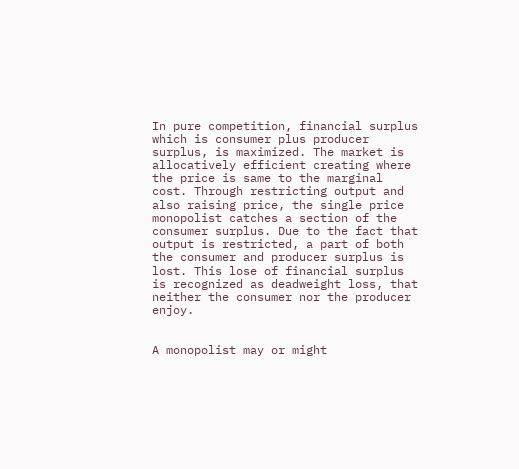In pure competition, financial surplus which is consumer plus producer surplus, is maximized. The market is allocatively efficient creating where the price is same to the marginal cost. Through restricting output and also raising price, the single price monopolist catches a section of the consumer surplus. Due to the fact that output is restricted, a part of both the consumer and producer surplus is lost. This lose of financial surplus is recognized as deadweight loss, that neither the consumer nor the producer enjoy.


A monopolist may or might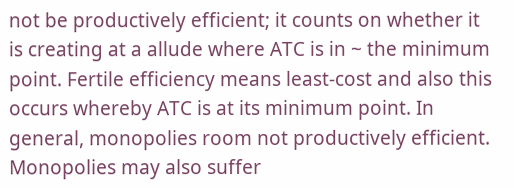not be productively efficient; it counts on whether it is creating at a allude where ATC is in ~ the minimum point. Fertile efficiency means least-cost and also this occurs whereby ATC is at its minimum point. In general, monopolies room not productively efficient. Monopolies may also suffer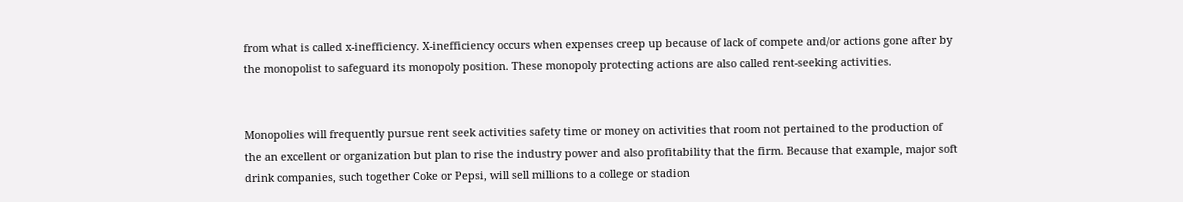from what is called x-inefficiency. X-inefficiency occurs when expenses creep up because of lack of compete and/or actions gone after by the monopolist to safeguard its monopoly position. These monopoly protecting actions are also called rent-seeking activities.


Monopolies will frequently pursue rent seek activities safety time or money on activities that room not pertained to the production of the an excellent or organization but plan to rise the industry power and also profitability that the firm. Because that example, major soft drink companies, such together Coke or Pepsi, will sell millions to a college or stadion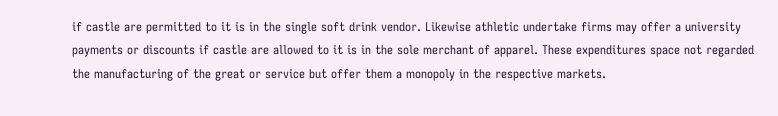if castle are permitted to it is in the single soft drink vendor. Likewise athletic undertake firms may offer a university payments or discounts if castle are allowed to it is in the sole merchant of apparel. These expenditures space not regarded the manufacturing of the great or service but offer them a monopoly in the respective markets.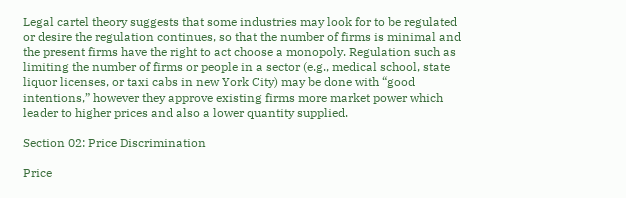Legal cartel theory suggests that some industries may look for to be regulated or desire the regulation continues, so that the number of firms is minimal and the present firms have the right to act choose a monopoly. Regulation such as limiting the number of firms or people in a sector (e.g., medical school, state liquor licenses, or taxi cabs in new York City) may be done with “good intentions,” however they approve existing firms more market power which leader to higher prices and also a lower quantity supplied.

Section 02: Price Discrimination

Price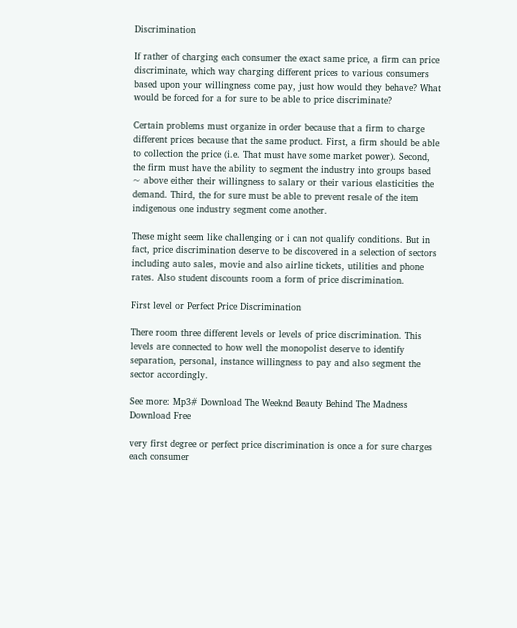Discrimination

If rather of charging each consumer the exact same price, a firm can price discriminate, which way charging different prices to various consumers based upon your willingness come pay, just how would they behave? What would be forced for a for sure to be able to price discriminate?

Certain problems must organize in order because that a firm to charge different prices because that the same product. First, a firm should be able to collection the price (i.e. That must have some market power). Second, the firm must have the ability to segment the industry into groups based ~ above either their willingness to salary or their various elasticities the demand. Third, the for sure must be able to prevent resale of the item indigenous one industry segment come another.

These might seem like challenging or i can not qualify conditions. But in fact, price discrimination deserve to be discovered in a selection of sectors including auto sales, movie and also airline tickets, utilities and phone rates. Also student discounts room a form of price discrimination.

First level or Perfect Price Discrimination

There room three different levels or levels of price discrimination. This levels are connected to how well the monopolist deserve to identify separation, personal, instance willingness to pay and also segment the sector accordingly.

See more: Mp3# Download The Weeknd Beauty Behind The Madness Download Free

very first degree or perfect price discrimination is once a for sure charges each consumer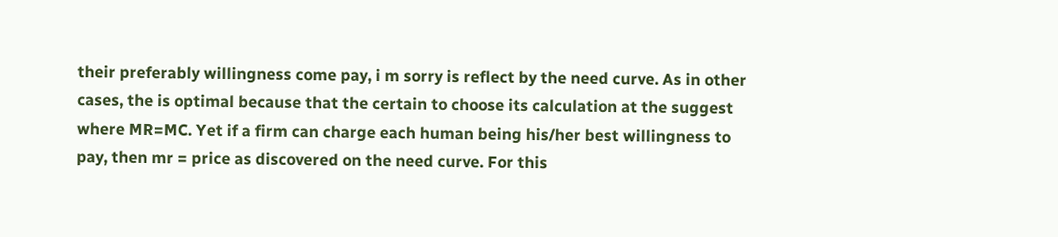their preferably willingness come pay, i m sorry is reflect by the need curve. As in other cases, the is optimal because that the certain to choose its calculation at the suggest where MR=MC. Yet if a firm can charge each human being his/her best willingness to pay, then mr = price as discovered on the need curve. For this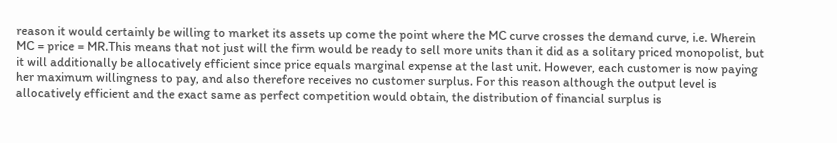reason it would certainly be willing to market its assets up come the point where the MC curve crosses the demand curve, i.e. Wherein MC = price = MR.This means that not just will the firm would be ready to sell more units than it did as a solitary priced monopolist, but it will additionally be allocatively efficient since price equals marginal expense at the last unit. However, each customer is now paying her maximum willingness to pay, and also therefore receives no customer surplus. For this reason although the output level is allocatively efficient and the exact same as perfect competition would obtain, the distribution of financial surplus is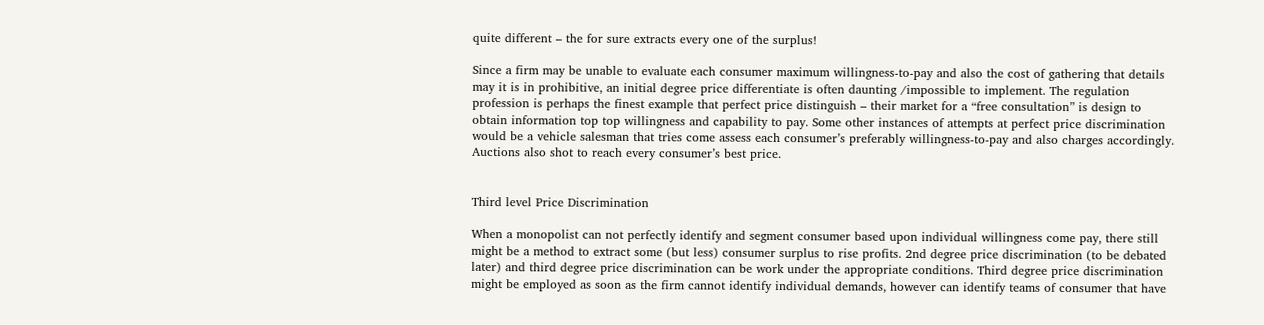quite different – the for sure extracts every one of the surplus!

Since a firm may be unable to evaluate each consumer maximum willingness-to-pay and also the cost of gathering that details may it is in prohibitive, an initial degree price differentiate is often daunting /impossible to implement. The regulation profession is perhaps the finest example that perfect price distinguish – their market for a “free consultation” is design to obtain information top top willingness and capability to pay. Some other instances of attempts at perfect price discrimination would be a vehicle salesman that tries come assess each consumer’s preferably willingness-to-pay and also charges accordingly. Auctions also shot to reach every consumer’s best price.


Third level Price Discrimination

When a monopolist can not perfectly identify and segment consumer based upon individual willingness come pay, there still might be a method to extract some (but less) consumer surplus to rise profits. 2nd degree price discrimination (to be debated later) and third degree price discrimination can be work under the appropriate conditions. Third degree price discrimination might be employed as soon as the firm cannot identify individual demands, however can identify teams of consumer that have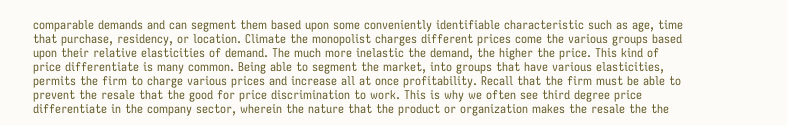comparable demands and can segment them based upon some conveniently identifiable characteristic such as age, time that purchase, residency, or location. Climate the monopolist charges different prices come the various groups based upon their relative elasticities of demand. The much more inelastic the demand, the higher the price. This kind of price differentiate is many common. Being able to segment the market, into groups that have various elasticities, permits the firm to charge various prices and increase all at once profitability. Recall that the firm must be able to prevent the resale that the good for price discrimination to work. This is why we often see third degree price differentiate in the company sector, wherein the nature that the product or organization makes the resale the the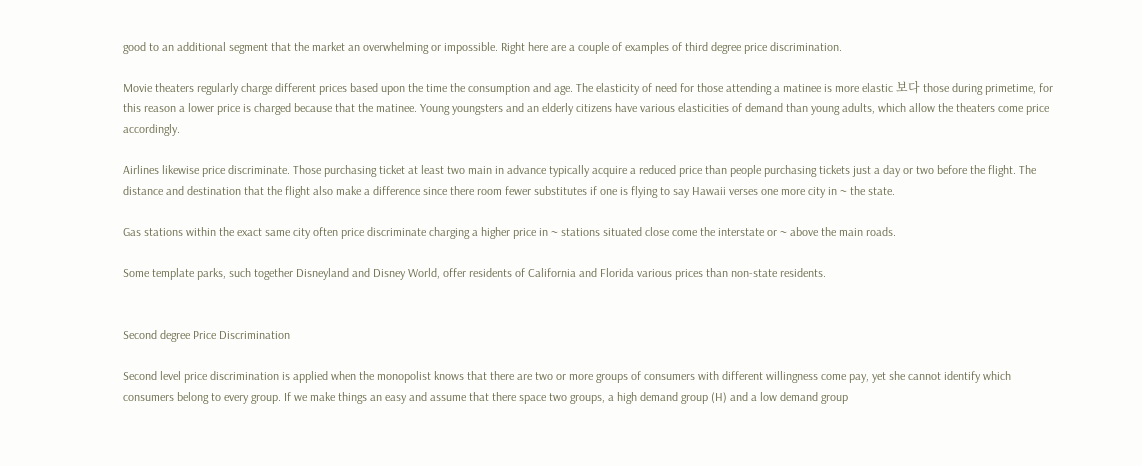good to an additional segment that the market an overwhelming or impossible. Right here are a couple of examples of third degree price discrimination.

Movie theaters regularly charge different prices based upon the time the consumption and age. The elasticity of need for those attending a matinee is more elastic 보다 those during primetime, for this reason a lower price is charged because that the matinee. Young youngsters and an elderly citizens have various elasticities of demand than young adults, which allow the theaters come price accordingly.

Airlines likewise price discriminate. Those purchasing ticket at least two main in advance typically acquire a reduced price than people purchasing tickets just a day or two before the flight. The distance and destination that the flight also make a difference since there room fewer substitutes if one is flying to say Hawaii verses one more city in ~ the state.

Gas stations within the exact same city often price discriminate charging a higher price in ~ stations situated close come the interstate or ~ above the main roads.

Some template parks, such together Disneyland and Disney World, offer residents of California and Florida various prices than non-state residents.


Second degree Price Discrimination

Second level price discrimination is applied when the monopolist knows that there are two or more groups of consumers with different willingness come pay, yet she cannot identify which consumers belong to every group. If we make things an easy and assume that there space two groups, a high demand group (H) and a low demand group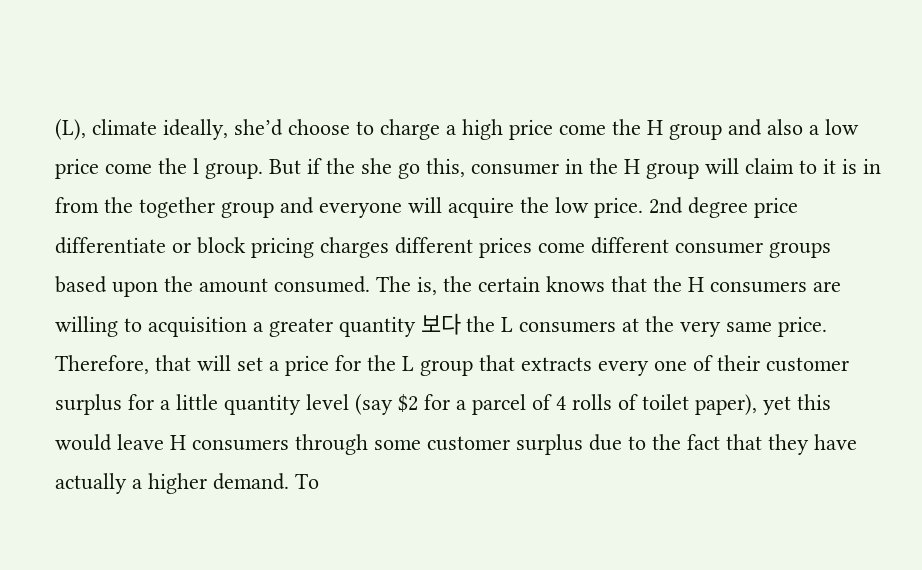(L), climate ideally, she’d choose to charge a high price come the H group and also a low price come the l group. But if the she go this, consumer in the H group will claim to it is in from the together group and everyone will acquire the low price. 2nd degree price differentiate or block pricing charges different prices come different consumer groups based upon the amount consumed. The is, the certain knows that the H consumers are willing to acquisition a greater quantity 보다 the L consumers at the very same price. Therefore, that will set a price for the L group that extracts every one of their customer surplus for a little quantity level (say $2 for a parcel of 4 rolls of toilet paper), yet this would leave H consumers through some customer surplus due to the fact that they have actually a higher demand. To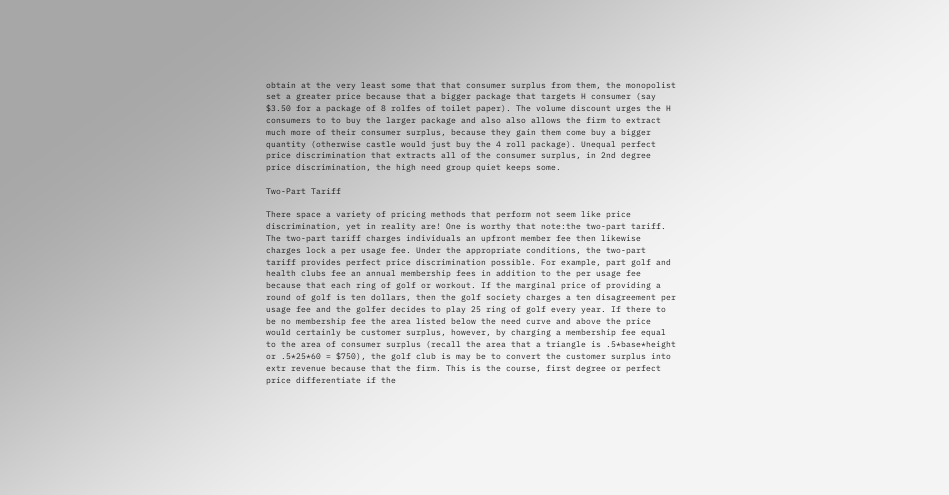obtain at the very least some that that consumer surplus from them, the monopolist set a greater price because that a bigger package that targets H consumer (say $3.50 for a package of 8 rolfes of toilet paper). The volume discount urges the H consumers to to buy the larger package and also also allows the firm to extract much more of their consumer surplus, because they gain them come buy a bigger quantity (otherwise castle would just buy the 4 roll package). Unequal perfect price discrimination that extracts all of the consumer surplus, in 2nd degree price discrimination, the high need group quiet keeps some.

Two-Part Tariff

There space a variety of pricing methods that perform not seem like price discrimination, yet in reality are! One is worthy that note:the two-part tariff. The two-part tariff charges individuals an upfront member fee then likewise charges lock a per usage fee. Under the appropriate conditions, the two-part tariff provides perfect price discrimination possible. For example, part golf and health clubs fee an annual membership fees in addition to the per usage fee because that each ring of golf or workout. If the marginal price of providing a round of golf is ten dollars, then the golf society charges a ten disagreement per usage fee and the golfer decides to play 25 ring of golf every year. If there to be no membership fee the area listed below the need curve and above the price would certainly be customer surplus, however, by charging a membership fee equal to the area of consumer surplus (recall the area that a triangle is .5*base*height or .5*25*60 = $750), the golf club is may be to convert the customer surplus into extr revenue because that the firm. This is the course, first degree or perfect price differentiate if the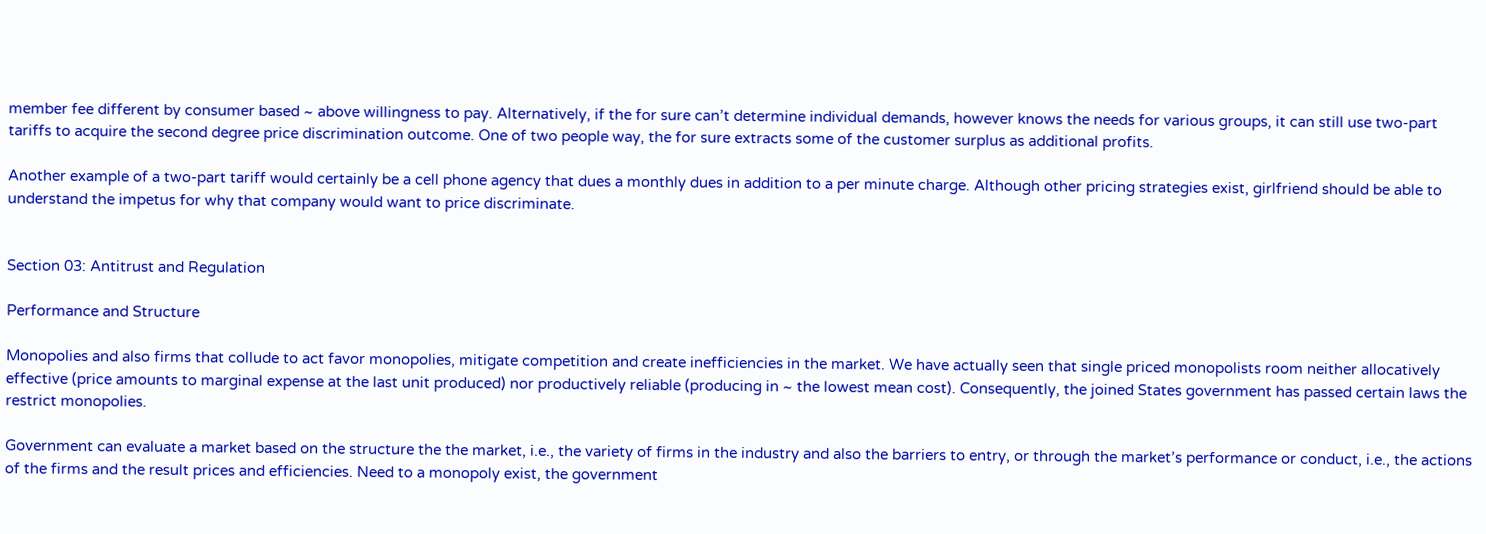member fee different by consumer based ~ above willingness to pay. Alternatively, if the for sure can’t determine individual demands, however knows the needs for various groups, it can still use two-part tariffs to acquire the second degree price discrimination outcome. One of two people way, the for sure extracts some of the customer surplus as additional profits.

Another example of a two-part tariff would certainly be a cell phone agency that dues a monthly dues in addition to a per minute charge. Although other pricing strategies exist, girlfriend should be able to understand the impetus for why that company would want to price discriminate.


Section 03: Antitrust and Regulation

Performance and Structure

Monopolies and also firms that collude to act favor monopolies, mitigate competition and create inefficiencies in the market. We have actually seen that single priced monopolists room neither allocatively effective (price amounts to marginal expense at the last unit produced) nor productively reliable (producing in ~ the lowest mean cost). Consequently, the joined States government has passed certain laws the restrict monopolies.

Government can evaluate a market based on the structure the the market, i.e., the variety of firms in the industry and also the barriers to entry, or through the market’s performance or conduct, i.e., the actions of the firms and the result prices and efficiencies. Need to a monopoly exist, the government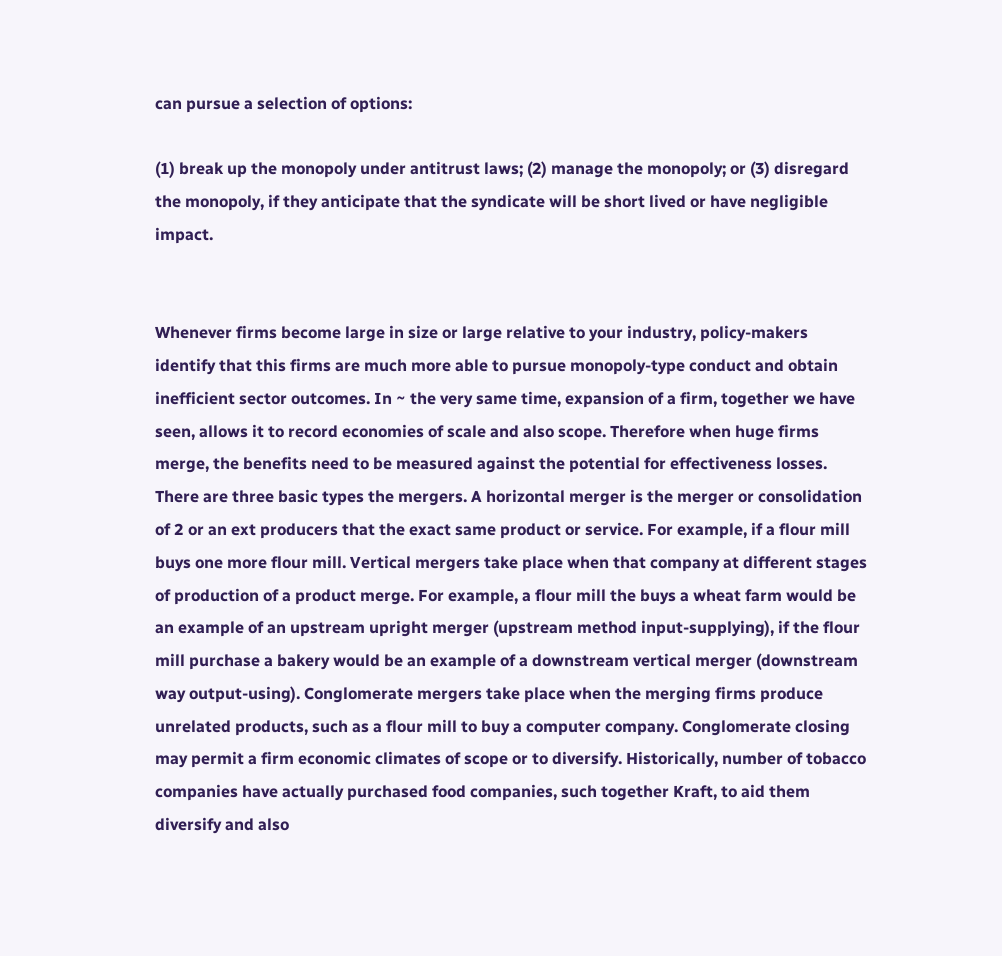can pursue a selection of options:

(1) break up the monopoly under antitrust laws; (2) manage the monopoly; or (3) disregard the monopoly, if they anticipate that the syndicate will be short lived or have negligible impact.


Whenever firms become large in size or large relative to your industry, policy-makers identify that this firms are much more able to pursue monopoly-type conduct and obtain inefficient sector outcomes. In ~ the very same time, expansion of a firm, together we have seen, allows it to record economies of scale and also scope. Therefore when huge firms merge, the benefits need to be measured against the potential for effectiveness losses. There are three basic types the mergers. A horizontal merger is the merger or consolidation of 2 or an ext producers that the exact same product or service. For example, if a flour mill buys one more flour mill. Vertical mergers take place when that company at different stages of production of a product merge. For example, a flour mill the buys a wheat farm would be an example of an upstream upright merger (upstream method input-supplying), if the flour mill purchase a bakery would be an example of a downstream vertical merger (downstream way output-using). Conglomerate mergers take place when the merging firms produce unrelated products, such as a flour mill to buy a computer company. Conglomerate closing may permit a firm economic climates of scope or to diversify. Historically, number of tobacco companies have actually purchased food companies, such together Kraft, to aid them diversify and also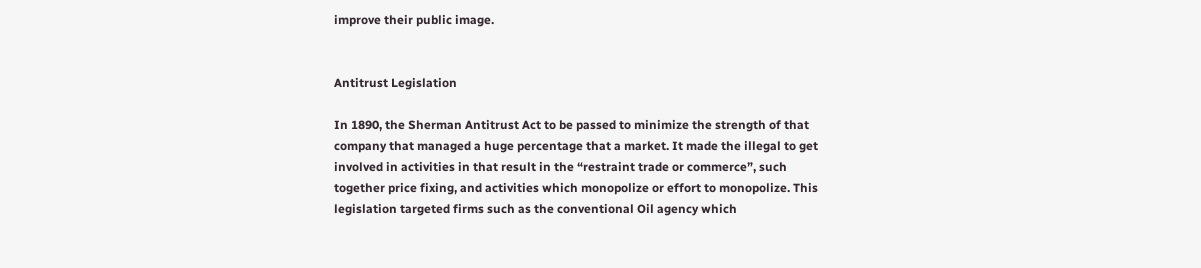improve their public image.


Antitrust Legislation

In 1890, the Sherman Antitrust Act to be passed to minimize the strength of that company that managed a huge percentage that a market. It made the illegal to get involved in activities in that result in the “restraint trade or commerce”, such together price fixing, and activities which monopolize or effort to monopolize. This legislation targeted firms such as the conventional Oil agency which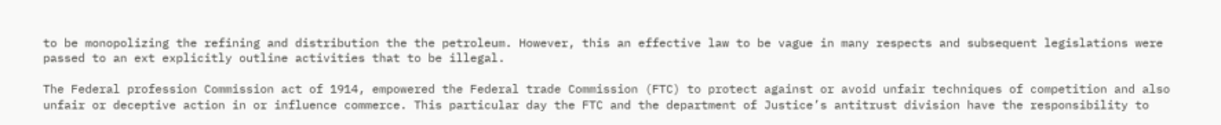to be monopolizing the refining and distribution the the petroleum. However, this an effective law to be vague in many respects and subsequent legislations were passed to an ext explicitly outline activities that to be illegal.

The Federal profession Commission act of 1914, empowered the Federal trade Commission (FTC) to protect against or avoid unfair techniques of competition and also unfair or deceptive action in or influence commerce. This particular day the FTC and the department of Justice’s antitrust division have the responsibility to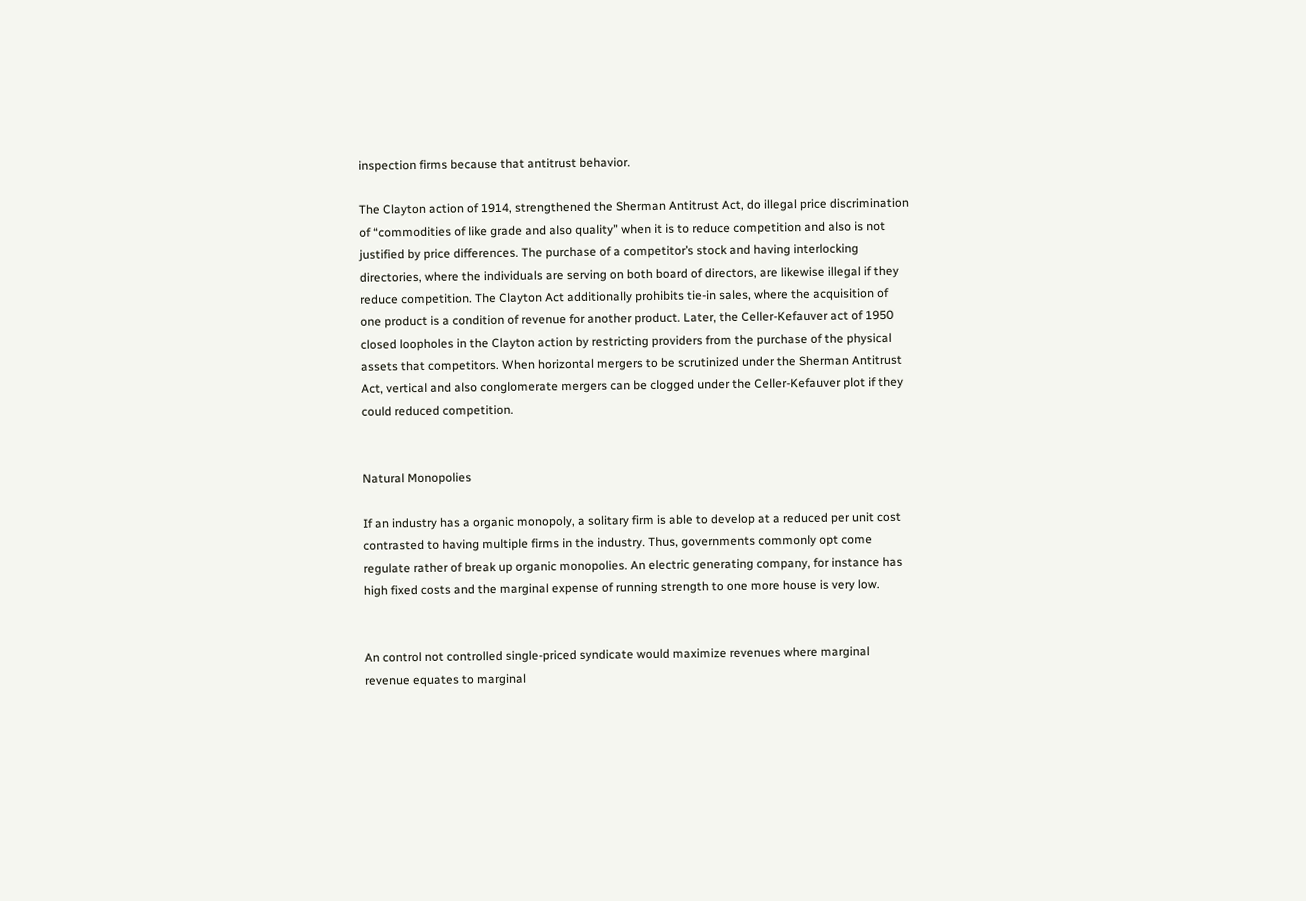inspection firms because that antitrust behavior.

The Clayton action of 1914, strengthened the Sherman Antitrust Act, do illegal price discrimination of “commodities of like grade and also quality” when it is to reduce competition and also is not justified by price differences. The purchase of a competitor’s stock and having interlocking directories, where the individuals are serving on both board of directors, are likewise illegal if they reduce competition. The Clayton Act additionally prohibits tie-in sales, where the acquisition of one product is a condition of revenue for another product. Later, the Celler-Kefauver act of 1950 closed loopholes in the Clayton action by restricting providers from the purchase of the physical assets that competitors. When horizontal mergers to be scrutinized under the Sherman Antitrust Act, vertical and also conglomerate mergers can be clogged under the Celler-Kefauver plot if they could reduced competition.


Natural Monopolies

If an industry has a organic monopoly, a solitary firm is able to develop at a reduced per unit cost contrasted to having multiple firms in the industry. Thus, governments commonly opt come regulate rather of break up organic monopolies. An electric generating company, for instance has high fixed costs and the marginal expense of running strength to one more house is very low.


An control not controlled single-priced syndicate would maximize revenues where marginal revenue equates to marginal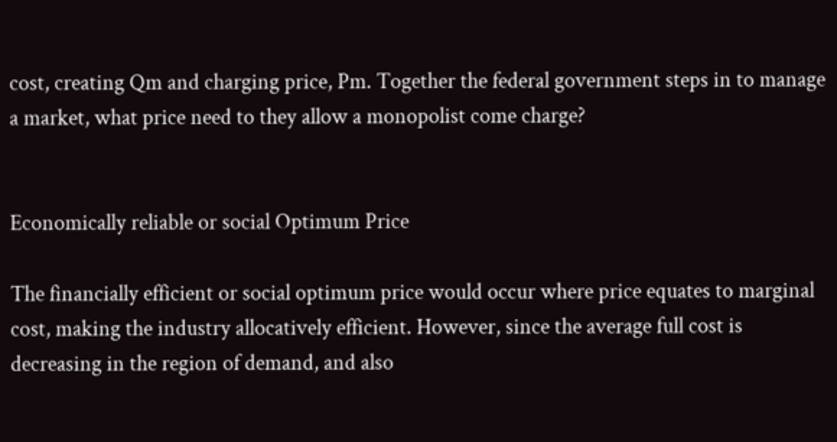cost, creating Qm and charging price, Pm. Together the federal government steps in to manage a market, what price need to they allow a monopolist come charge?


Economically reliable or social Optimum Price

The financially efficient or social optimum price would occur where price equates to marginal cost, making the industry allocatively efficient. However, since the average full cost is decreasing in the region of demand, and also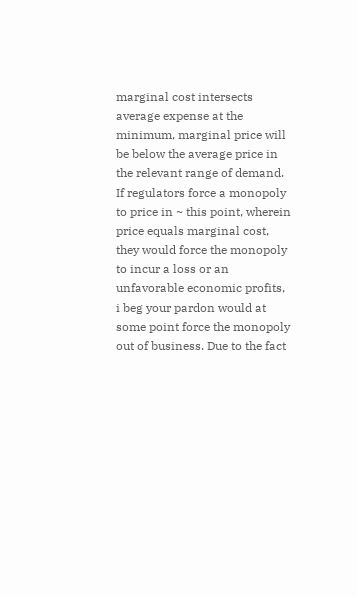marginal cost intersects average expense at the minimum, marginal price will be below the average price in the relevant range of demand. If regulators force a monopoly to price in ~ this point, wherein price equals marginal cost, they would force the monopoly to incur a loss or an unfavorable economic profits, i beg your pardon would at some point force the monopoly out of business. Due to the fact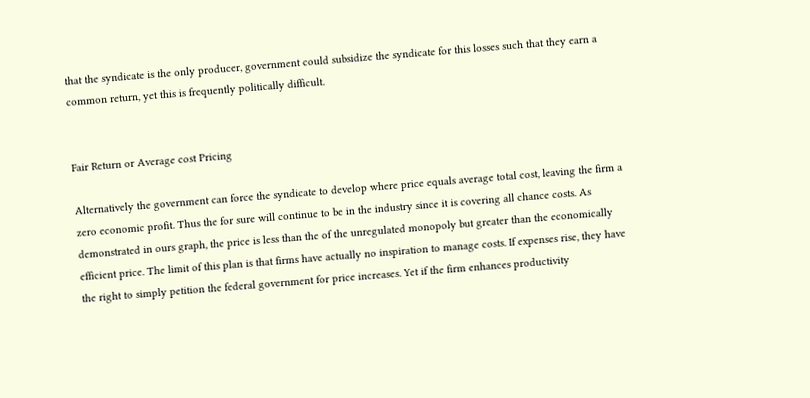that the syndicate is the only producer, government could subsidize the syndicate for this losses such that they earn a common return, yet this is frequently politically difficult.


Fair Return or Average cost Pricing

Alternatively the government can force the syndicate to develop where price equals average total cost, leaving the firm a zero economic profit. Thus the for sure will continue to be in the industry since it is covering all chance costs. As demonstrated in ours graph, the price is less than the of the unregulated monopoly but greater than the economically efficient price. The limit of this plan is that firms have actually no inspiration to manage costs. If expenses rise, they have the right to simply petition the federal government for price increases. Yet if the firm enhances productivity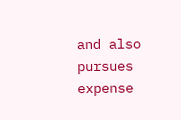and also pursues expense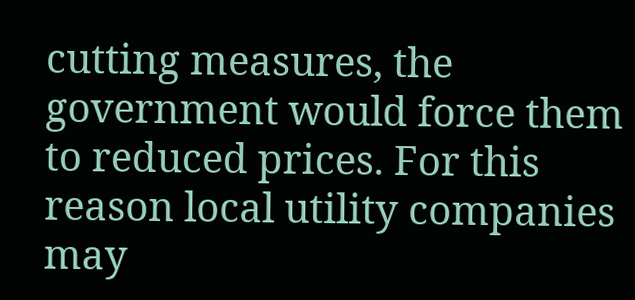cutting measures, the government would force them to reduced prices. For this reason local utility companies may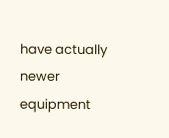have actually newer equipment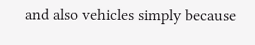and also vehicles simply because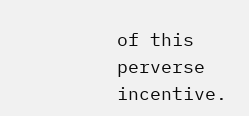of this perverse incentive.